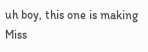uh boy, this one is making Miss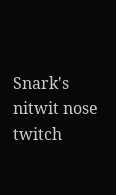Snark's nitwit nose twitch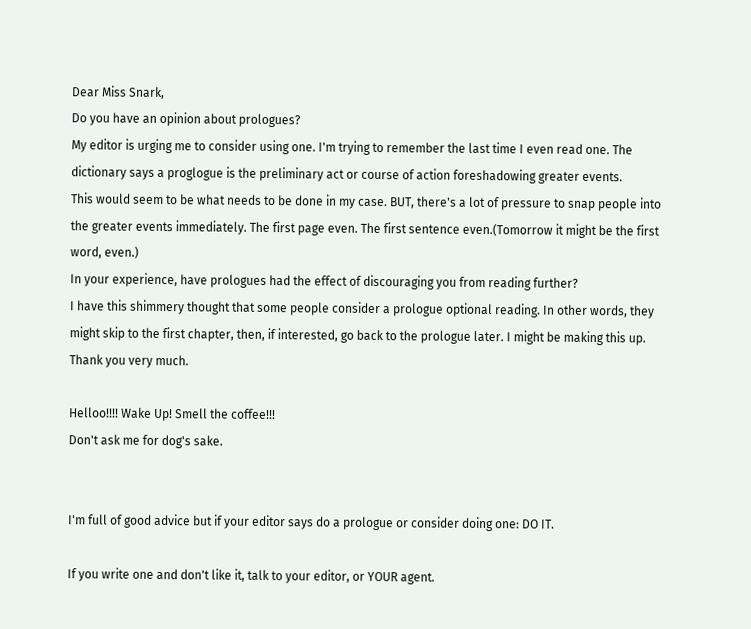Dear Miss Snark,
Do you have an opinion about prologues?
My editor is urging me to consider using one. I'm trying to remember the last time I even read one. The dictionary says a proglogue is the preliminary act or course of action foreshadowing greater events.
This would seem to be what needs to be done in my case. BUT, there's a lot of pressure to snap people into the greater events immediately. The first page even. The first sentence even.(Tomorrow it might be the first word, even.)
In your experience, have prologues had the effect of discouraging you from reading further?
I have this shimmery thought that some people consider a prologue optional reading. In other words, they might skip to the first chapter, then, if interested, go back to the prologue later. I might be making this up.
Thank you very much.

Helloo!!!! Wake Up! Smell the coffee!!!
Don't ask me for dog's sake.


I'm full of good advice but if your editor says do a prologue or consider doing one: DO IT.

If you write one and don't like it, talk to your editor, or YOUR agent.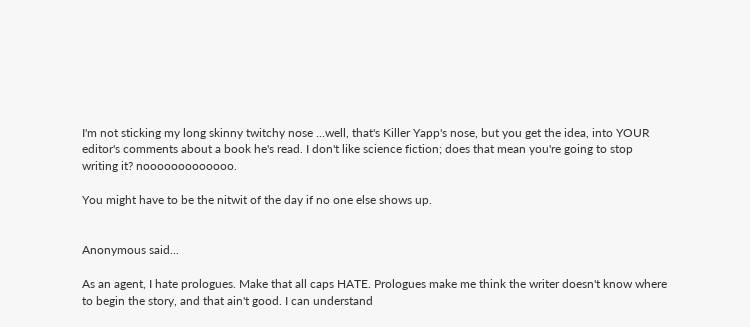I'm not sticking my long skinny twitchy nose ...well, that's Killer Yapp's nose, but you get the idea, into YOUR editor's comments about a book he's read. I don't like science fiction; does that mean you're going to stop writing it? nooooooooooooo.

You might have to be the nitwit of the day if no one else shows up.


Anonymous said...

As an agent, I hate prologues. Make that all caps HATE. Prologues make me think the writer doesn't know where to begin the story, and that ain't good. I can understand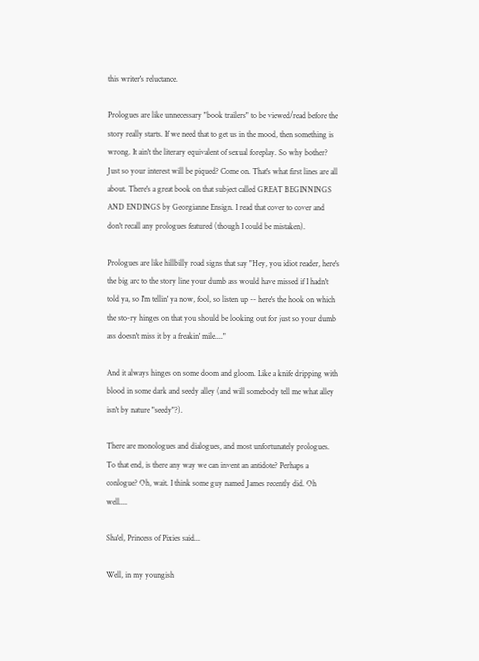this writer's reluctance.

Prologues are like unnecessary "book trailers" to be viewed/read before the story really starts. If we need that to get us in the mood, then something is wrong. It ain't the literary equivalent of sexual foreplay. So why bother? Just so your interest will be piqued? Come on. That's what first lines are all about. There's a great book on that subject called GREAT BEGINNINGS AND ENDINGS by Georgianne Ensign. I read that cover to cover and don't recall any prologues featured (though I could be mistaken).

Prologues are like hillbilly road signs that say "Hey, you idiot reader, here's the big arc to the story line your dumb ass would have missed if I hadn't told ya, so I'm tellin' ya now, fool, so listen up -- here's the hook on which the sto-ry hinges on that you should be looking out for just so your dumb ass doesn't miss it by a freakin' mile...."

And it always hinges on some doom and gloom. Like a knife dripping with blood in some dark and seedy alley (and will somebody tell me what alley isn't by nature "seedy"?).

There are monologues and dialogues, and most unfortunately prologues. To that end, is there any way we can invent an antidote? Perhaps a conlogue? Oh, wait. I think some guy named James recently did. Oh well....

Sha'el, Princess of Pixies said...

Well, in my youngish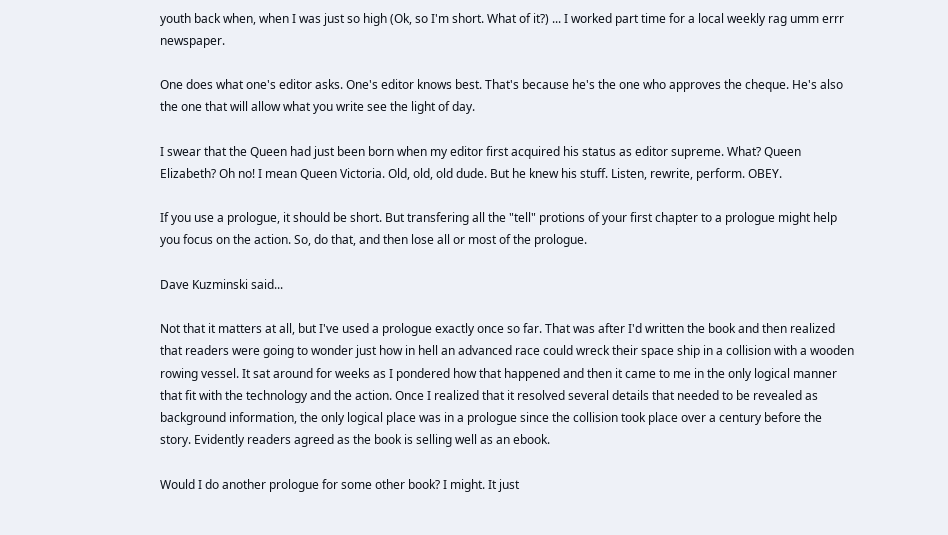youth back when, when I was just so high (Ok, so I'm short. What of it?) ... I worked part time for a local weekly rag umm errr newspaper.

One does what one's editor asks. One's editor knows best. That's because he's the one who approves the cheque. He's also the one that will allow what you write see the light of day.

I swear that the Queen had just been born when my editor first acquired his status as editor supreme. What? Queen Elizabeth? Oh no! I mean Queen Victoria. Old, old, old dude. But he knew his stuff. Listen, rewrite, perform. OBEY.

If you use a prologue, it should be short. But transfering all the "tell" protions of your first chapter to a prologue might help you focus on the action. So, do that, and then lose all or most of the prologue.

Dave Kuzminski said...

Not that it matters at all, but I've used a prologue exactly once so far. That was after I'd written the book and then realized that readers were going to wonder just how in hell an advanced race could wreck their space ship in a collision with a wooden rowing vessel. It sat around for weeks as I pondered how that happened and then it came to me in the only logical manner that fit with the technology and the action. Once I realized that it resolved several details that needed to be revealed as background information, the only logical place was in a prologue since the collision took place over a century before the story. Evidently readers agreed as the book is selling well as an ebook.

Would I do another prologue for some other book? I might. It just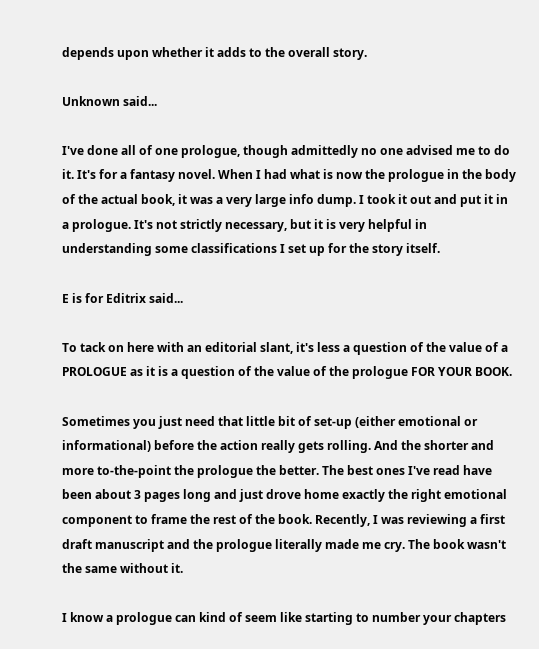depends upon whether it adds to the overall story.

Unknown said...

I've done all of one prologue, though admittedly no one advised me to do it. It's for a fantasy novel. When I had what is now the prologue in the body of the actual book, it was a very large info dump. I took it out and put it in a prologue. It's not strictly necessary, but it is very helpful in understanding some classifications I set up for the story itself.

E is for Editrix said...

To tack on here with an editorial slant, it's less a question of the value of a PROLOGUE as it is a question of the value of the prologue FOR YOUR BOOK.

Sometimes you just need that little bit of set-up (either emotional or informational) before the action really gets rolling. And the shorter and more to-the-point the prologue the better. The best ones I've read have been about 3 pages long and just drove home exactly the right emotional component to frame the rest of the book. Recently, I was reviewing a first draft manuscript and the prologue literally made me cry. The book wasn't the same without it.

I know a prologue can kind of seem like starting to number your chapters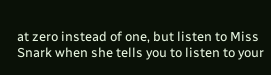at zero instead of one, but listen to Miss Snark when she tells you to listen to your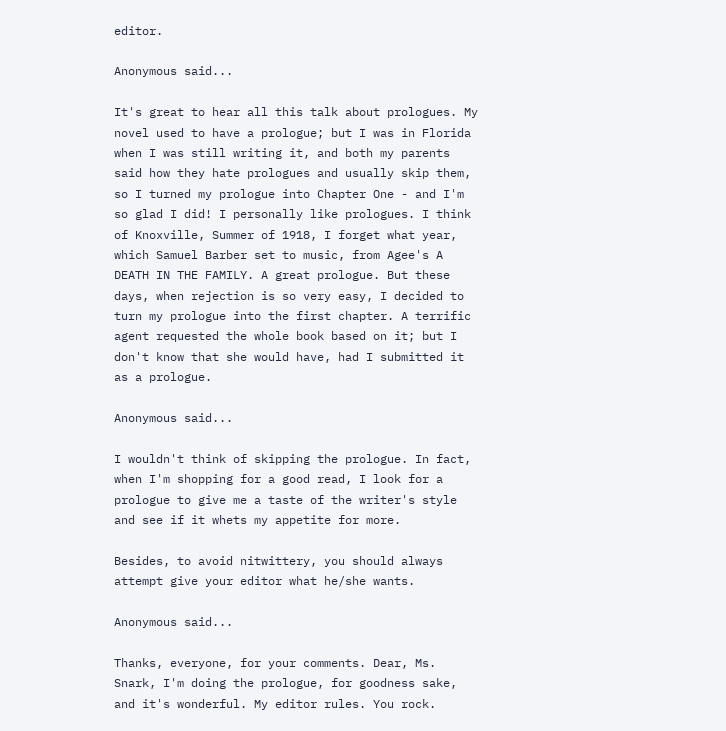editor.

Anonymous said...

It's great to hear all this talk about prologues. My novel used to have a prologue; but I was in Florida when I was still writing it, and both my parents said how they hate prologues and usually skip them, so I turned my prologue into Chapter One - and I'm so glad I did! I personally like prologues. I think of Knoxville, Summer of 1918, I forget what year, which Samuel Barber set to music, from Agee's A DEATH IN THE FAMILY. A great prologue. But these days, when rejection is so very easy, I decided to turn my prologue into the first chapter. A terrific agent requested the whole book based on it; but I don't know that she would have, had I submitted it as a prologue.

Anonymous said...

I wouldn't think of skipping the prologue. In fact, when I'm shopping for a good read, I look for a prologue to give me a taste of the writer's style and see if it whets my appetite for more.

Besides, to avoid nitwittery, you should always attempt give your editor what he/she wants.

Anonymous said...

Thanks, everyone, for your comments. Dear, Ms. Snark, I'm doing the prologue, for goodness sake, and it's wonderful. My editor rules. You rock.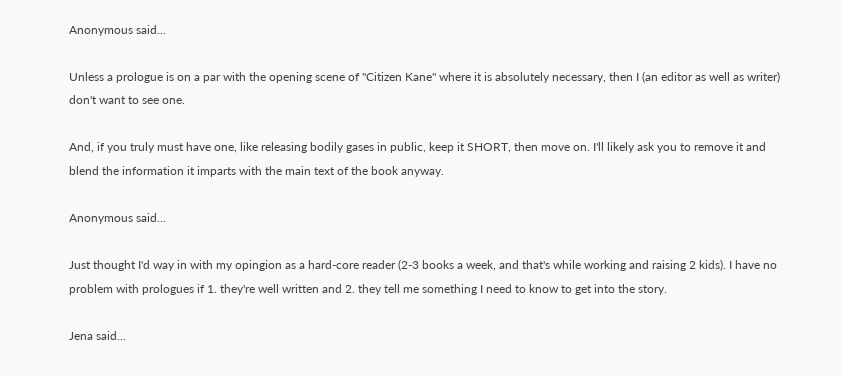Anonymous said...

Unless a prologue is on a par with the opening scene of "Citizen Kane" where it is absolutely necessary, then I (an editor as well as writer) don't want to see one.

And, if you truly must have one, like releasing bodily gases in public, keep it SHORT, then move on. I'll likely ask you to remove it and blend the information it imparts with the main text of the book anyway.

Anonymous said...

Just thought I'd way in with my opingion as a hard-core reader (2-3 books a week, and that's while working and raising 2 kids). I have no problem with prologues if 1. they're well written and 2. they tell me something I need to know to get into the story.

Jena said...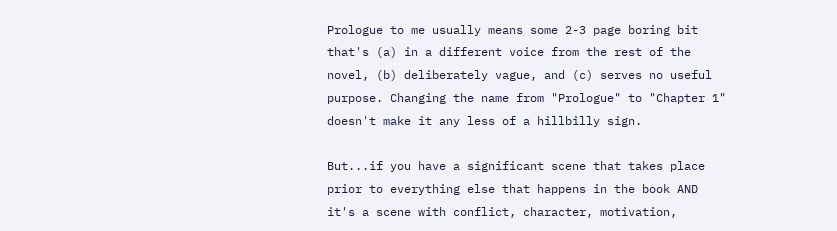Prologue to me usually means some 2-3 page boring bit that's (a) in a different voice from the rest of the novel, (b) deliberately vague, and (c) serves no useful purpose. Changing the name from "Prologue" to "Chapter 1" doesn't make it any less of a hillbilly sign.

But...if you have a significant scene that takes place prior to everything else that happens in the book AND it's a scene with conflict, character, motivation,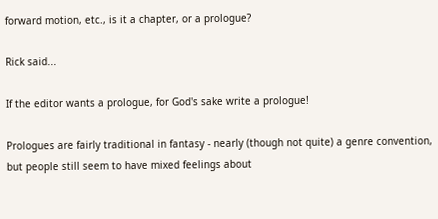forward motion, etc., is it a chapter, or a prologue?

Rick said...

If the editor wants a prologue, for God's sake write a prologue!

Prologues are fairly traditional in fantasy - nearly (though not quite) a genre convention, but people still seem to have mixed feelings about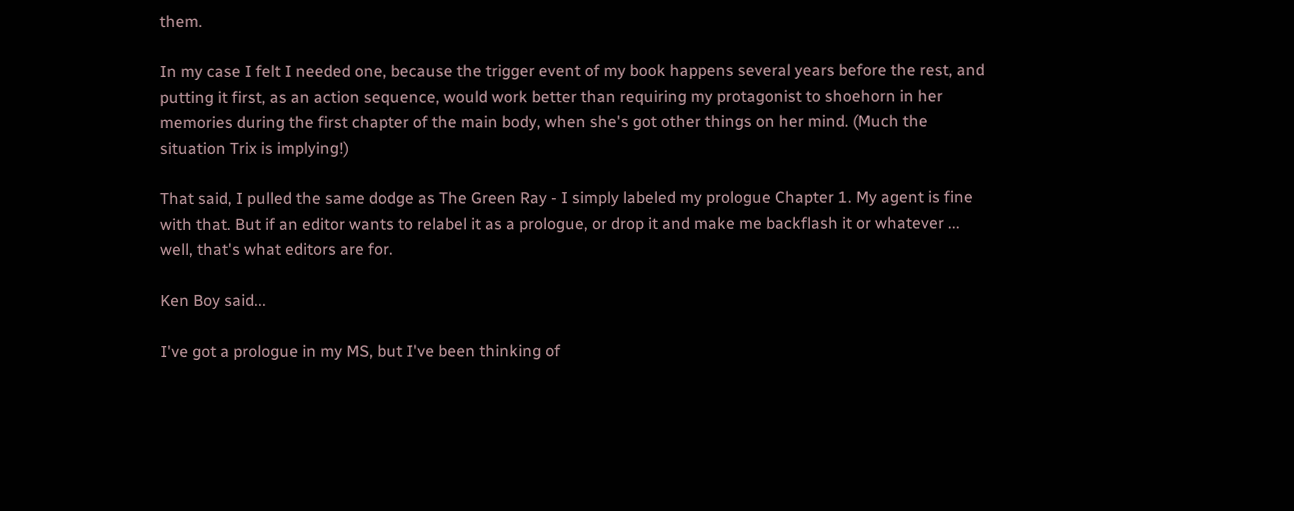them.

In my case I felt I needed one, because the trigger event of my book happens several years before the rest, and putting it first, as an action sequence, would work better than requiring my protagonist to shoehorn in her memories during the first chapter of the main body, when she's got other things on her mind. (Much the situation Trix is implying!)

That said, I pulled the same dodge as The Green Ray - I simply labeled my prologue Chapter 1. My agent is fine with that. But if an editor wants to relabel it as a prologue, or drop it and make me backflash it or whatever ... well, that's what editors are for.

Ken Boy said...

I've got a prologue in my MS, but I've been thinking of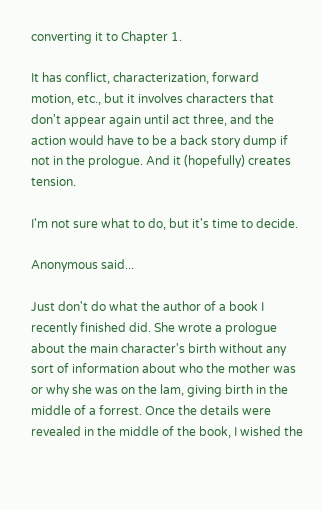converting it to Chapter 1.

It has conflict, characterization, forward motion, etc., but it involves characters that don't appear again until act three, and the action would have to be a back story dump if not in the prologue. And it (hopefully) creates tension.

I'm not sure what to do, but it's time to decide.

Anonymous said...

Just don't do what the author of a book I recently finished did. She wrote a prologue about the main character's birth without any sort of information about who the mother was or why she was on the lam, giving birth in the middle of a forrest. Once the details were revealed in the middle of the book, I wished the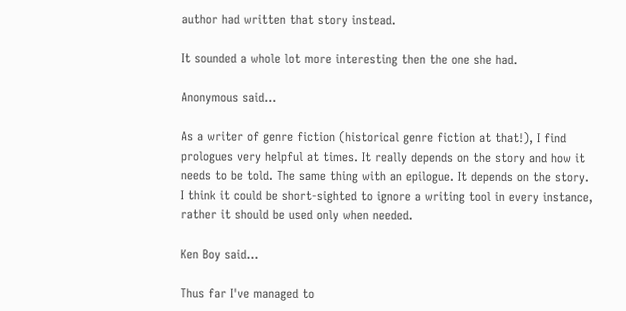author had written that story instead.

It sounded a whole lot more interesting then the one she had.

Anonymous said...

As a writer of genre fiction (historical genre fiction at that!), I find prologues very helpful at times. It really depends on the story and how it needs to be told. The same thing with an epilogue. It depends on the story.
I think it could be short-sighted to ignore a writing tool in every instance, rather it should be used only when needed.

Ken Boy said...

Thus far I've managed to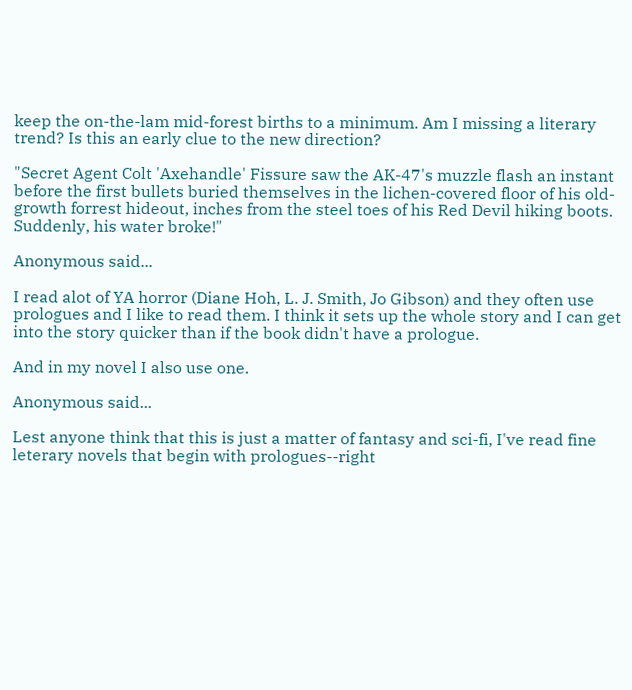keep the on-the-lam mid-forest births to a minimum. Am I missing a literary trend? Is this an early clue to the new direction?

"Secret Agent Colt 'Axehandle' Fissure saw the AK-47's muzzle flash an instant before the first bullets buried themselves in the lichen-covered floor of his old-growth forrest hideout, inches from the steel toes of his Red Devil hiking boots. Suddenly, his water broke!"

Anonymous said...

I read alot of YA horror (Diane Hoh, L. J. Smith, Jo Gibson) and they often use prologues and I like to read them. I think it sets up the whole story and I can get into the story quicker than if the book didn't have a prologue.

And in my novel I also use one.

Anonymous said...

Lest anyone think that this is just a matter of fantasy and sci-fi, I've read fine leterary novels that begin with prologues--right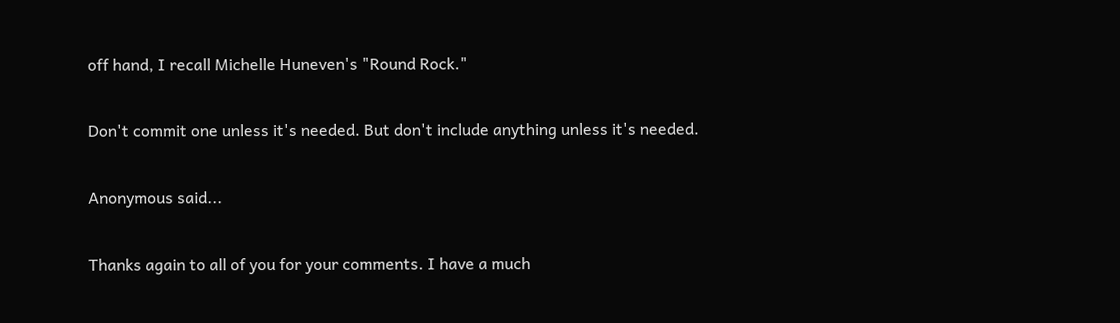off hand, I recall Michelle Huneven's "Round Rock."

Don't commit one unless it's needed. But don't include anything unless it's needed.

Anonymous said...

Thanks again to all of you for your comments. I have a much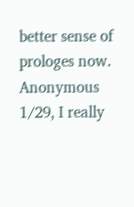better sense of prologes now. Anonymous 1/29, I really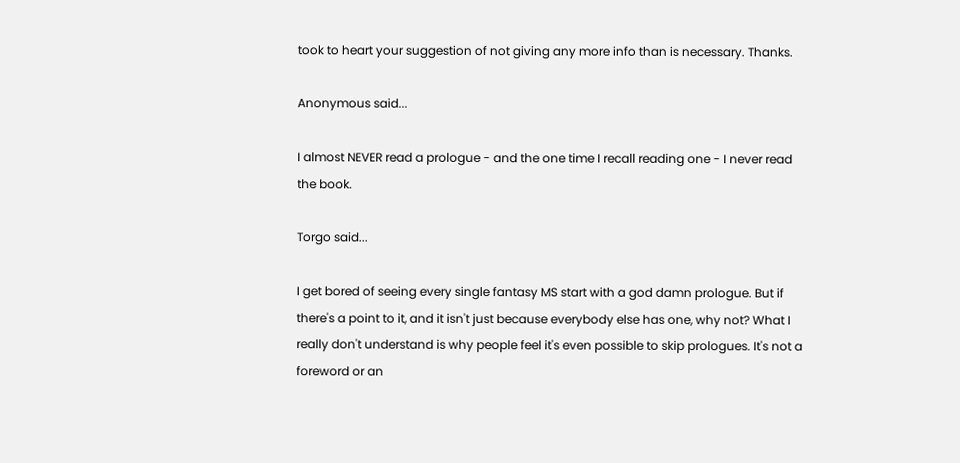took to heart your suggestion of not giving any more info than is necessary. Thanks.

Anonymous said...

I almost NEVER read a prologue - and the one time I recall reading one - I never read the book.

Torgo said...

I get bored of seeing every single fantasy MS start with a god damn prologue. But if there's a point to it, and it isn't just because everybody else has one, why not? What I really don't understand is why people feel it's even possible to skip prologues. It's not a foreword or an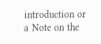introduction or a Note on the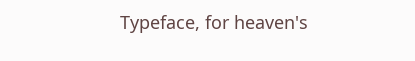Typeface, for heaven's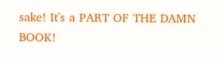sake! It's a PART OF THE DAMN BOOK!